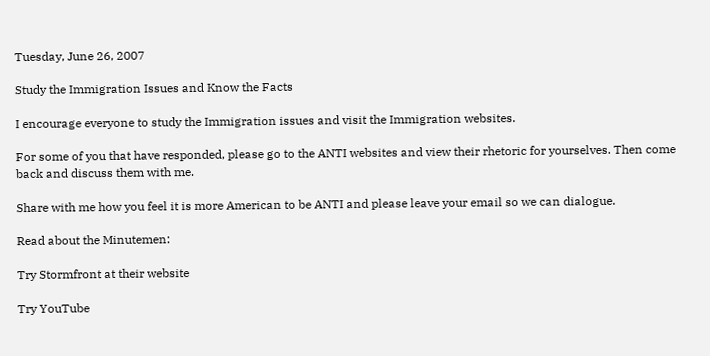Tuesday, June 26, 2007

Study the Immigration Issues and Know the Facts

I encourage everyone to study the Immigration issues and visit the Immigration websites.

For some of you that have responded, please go to the ANTI websites and view their rhetoric for yourselves. Then come back and discuss them with me.

Share with me how you feel it is more American to be ANTI and please leave your email so we can dialogue.

Read about the Minutemen:

Try Stormfront at their website

Try YouTube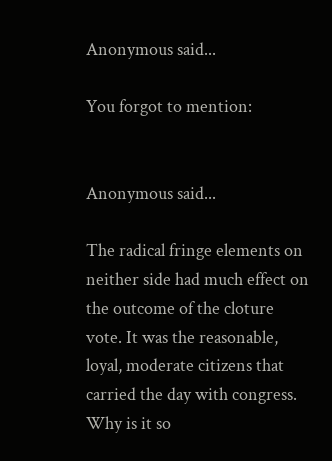Anonymous said...

You forgot to mention:


Anonymous said...

The radical fringe elements on neither side had much effect on the outcome of the cloture vote. It was the reasonable, loyal, moderate citizens that carried the day with congress. Why is it so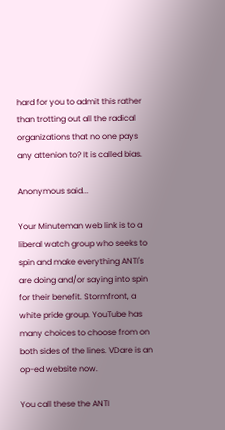hard for you to admit this rather than trotting out all the radical organizations that no one pays any attenion to? It is called bias.

Anonymous said...

Your Minuteman web link is to a liberal watch group who seeks to spin and make everything ANTI's are doing and/or saying into spin for their benefit. Stormfront, a white pride group. YouTube has many choices to choose from on both sides of the lines. VDare is an op-ed website now.

You call these the ANTI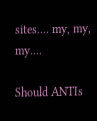sites.... my, my, my....

Should ANTIs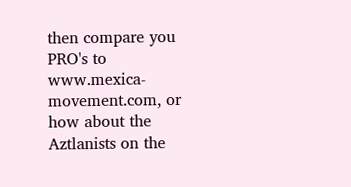then compare you PRO's to www.mexica-movement.com, or how about the Aztlanists on the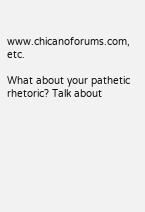www.chicanoforums.com, etc.

What about your pathetic rhetoric? Talk about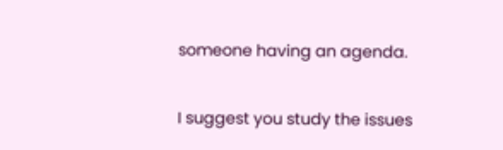someone having an agenda.

I suggest you study the issues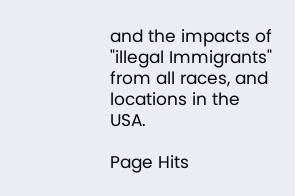and the impacts of "illegal Immigrants" from all races, and locations in the USA.

Page Hits